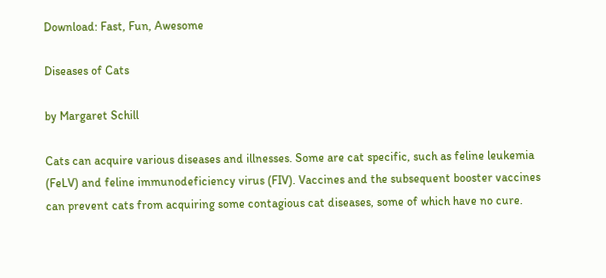Download: Fast, Fun, Awesome

Diseases of Cats

by Margaret Schill

Cats can acquire various diseases and illnesses. Some are cat specific, such as feline leukemia (FeLV) and feline immunodeficiency virus (FIV). Vaccines and the subsequent booster vaccines can prevent cats from acquiring some contagious cat diseases, some of which have no cure.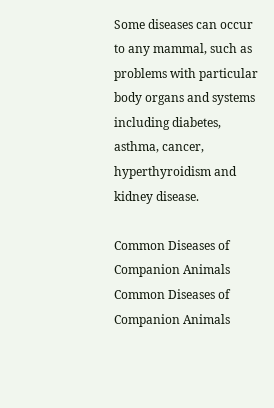Some diseases can occur to any mammal, such as problems with particular body organs and systems including diabetes, asthma, cancer, hyperthyroidism and kidney disease.

Common Diseases of Companion Animals Common Diseases of Companion Animals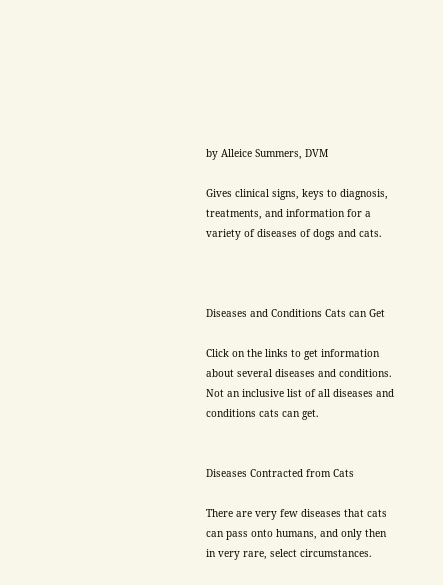by Alleice Summers, DVM

Gives clinical signs, keys to diagnosis, treatments, and information for a variety of diseases of dogs and cats.



Diseases and Conditions Cats can Get

Click on the links to get information about several diseases and conditions. Not an inclusive list of all diseases and conditions cats can get.


Diseases Contracted from Cats

There are very few diseases that cats can pass onto humans, and only then in very rare, select circumstances.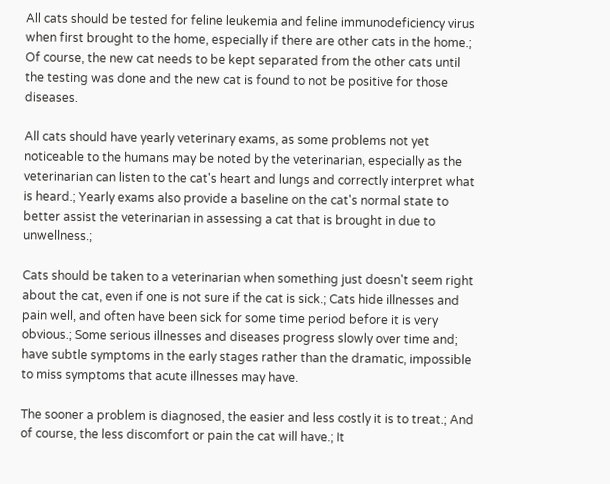All cats should be tested for feline leukemia and feline immunodeficiency virus when first brought to the home, especially if there are other cats in the home.; Of course, the new cat needs to be kept separated from the other cats until the testing was done and the new cat is found to not be positive for those diseases.

All cats should have yearly veterinary exams, as some problems not yet noticeable to the humans may be noted by the veterinarian, especially as the veterinarian can listen to the cat's heart and lungs and correctly interpret what is heard.; Yearly exams also provide a baseline on the cat's normal state to better assist the veterinarian in assessing a cat that is brought in due to unwellness.;

Cats should be taken to a veterinarian when something just doesn't seem right about the cat, even if one is not sure if the cat is sick.; Cats hide illnesses and pain well, and often have been sick for some time period before it is very obvious.; Some serious illnesses and diseases progress slowly over time and; have subtle symptoms in the early stages rather than the dramatic, impossible to miss symptoms that acute illnesses may have.

The sooner a problem is diagnosed, the easier and less costly it is to treat.; And of course, the less discomfort or pain the cat will have.; It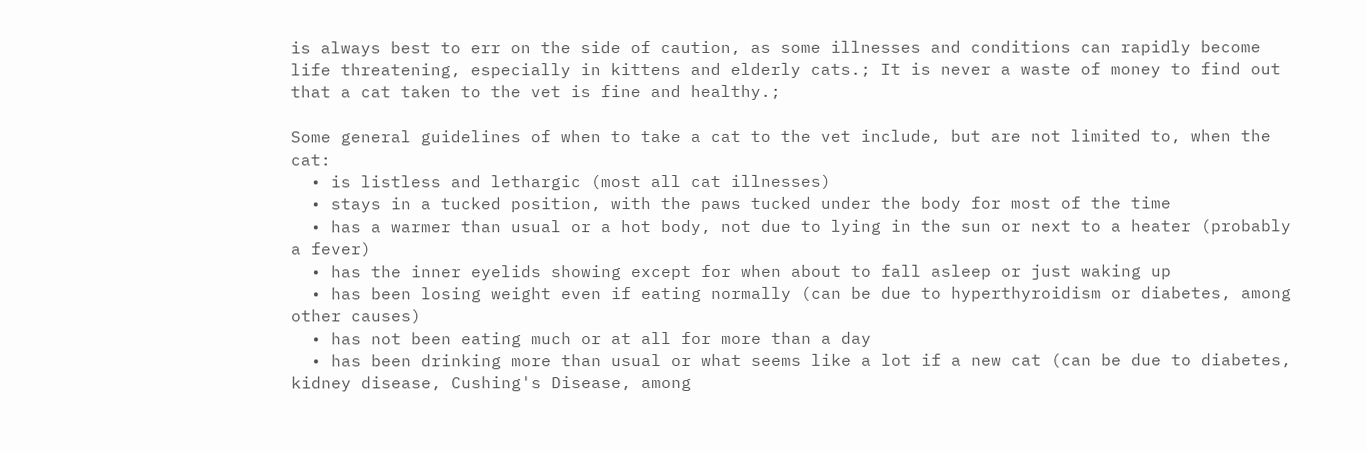is always best to err on the side of caution, as some illnesses and conditions can rapidly become life threatening, especially in kittens and elderly cats.; It is never a waste of money to find out that a cat taken to the vet is fine and healthy.;

Some general guidelines of when to take a cat to the vet include, but are not limited to, when the cat:
  • is listless and lethargic (most all cat illnesses)
  • stays in a tucked position, with the paws tucked under the body for most of the time
  • has a warmer than usual or a hot body, not due to lying in the sun or next to a heater (probably a fever)
  • has the inner eyelids showing except for when about to fall asleep or just waking up
  • has been losing weight even if eating normally (can be due to hyperthyroidism or diabetes, among other causes)
  • has not been eating much or at all for more than a day
  • has been drinking more than usual or what seems like a lot if a new cat (can be due to diabetes, kidney disease, Cushing's Disease, among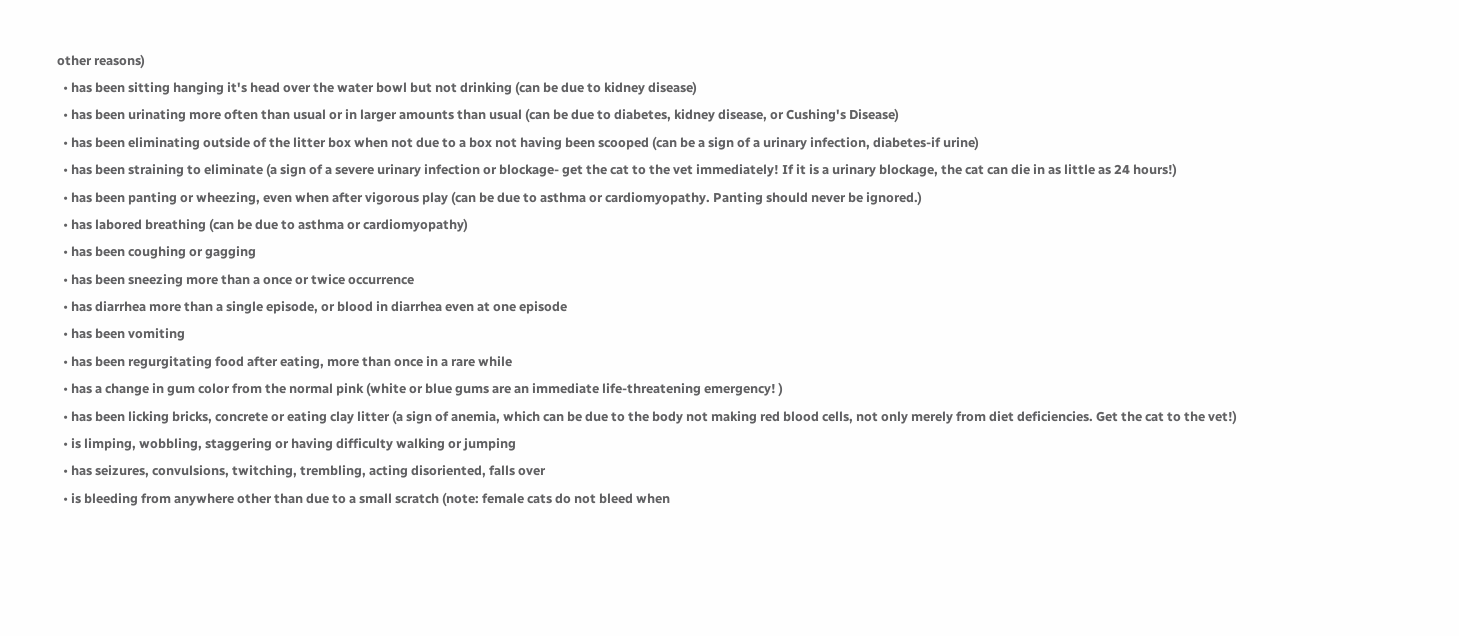other reasons)
  • has been sitting hanging it's head over the water bowl but not drinking (can be due to kidney disease)
  • has been urinating more often than usual or in larger amounts than usual (can be due to diabetes, kidney disease, or Cushing's Disease)
  • has been eliminating outside of the litter box when not due to a box not having been scooped (can be a sign of a urinary infection, diabetes-if urine)
  • has been straining to eliminate (a sign of a severe urinary infection or blockage- get the cat to the vet immediately! If it is a urinary blockage, the cat can die in as little as 24 hours!)
  • has been panting or wheezing, even when after vigorous play (can be due to asthma or cardiomyopathy. Panting should never be ignored.)
  • has labored breathing (can be due to asthma or cardiomyopathy)
  • has been coughing or gagging
  • has been sneezing more than a once or twice occurrence
  • has diarrhea more than a single episode, or blood in diarrhea even at one episode
  • has been vomiting
  • has been regurgitating food after eating, more than once in a rare while
  • has a change in gum color from the normal pink (white or blue gums are an immediate life-threatening emergency! )
  • has been licking bricks, concrete or eating clay litter (a sign of anemia, which can be due to the body not making red blood cells, not only merely from diet deficiencies. Get the cat to the vet!)
  • is limping, wobbling, staggering or having difficulty walking or jumping
  • has seizures, convulsions, twitching, trembling, acting disoriented, falls over
  • is bleeding from anywhere other than due to a small scratch (note: female cats do not bleed when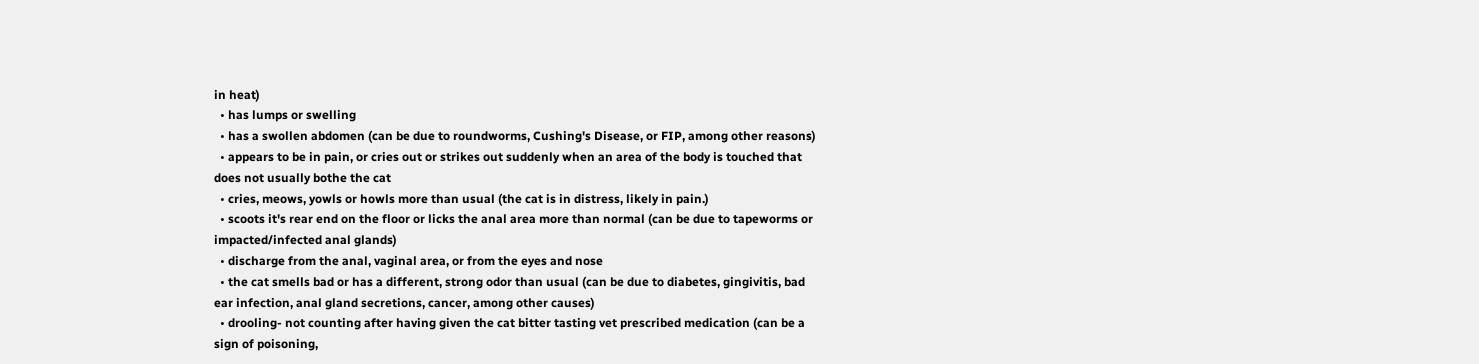in heat)
  • has lumps or swelling
  • has a swollen abdomen (can be due to roundworms, Cushing's Disease, or FIP, among other reasons)
  • appears to be in pain, or cries out or strikes out suddenly when an area of the body is touched that does not usually bothe the cat
  • cries, meows, yowls or howls more than usual (the cat is in distress, likely in pain.)
  • scoots it's rear end on the floor or licks the anal area more than normal (can be due to tapeworms or impacted/infected anal glands)
  • discharge from the anal, vaginal area, or from the eyes and nose
  • the cat smells bad or has a different, strong odor than usual (can be due to diabetes, gingivitis, bad ear infection, anal gland secretions, cancer, among other causes)
  • drooling- not counting after having given the cat bitter tasting vet prescribed medication (can be a sign of poisoning,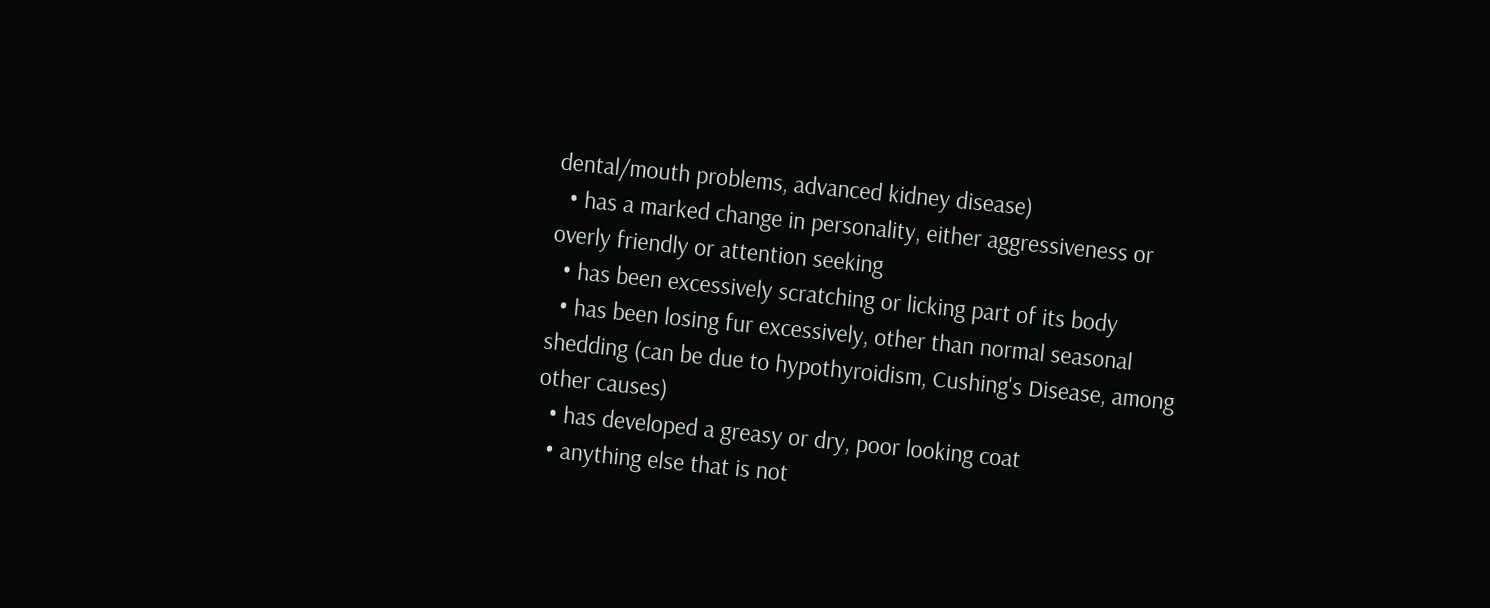dental/mouth problems, advanced kidney disease)
  • has a marked change in personality, either aggressiveness or overly friendly or attention seeking
  • has been excessively scratching or licking part of its body
  • has been losing fur excessively, other than normal seasonal shedding (can be due to hypothyroidism, Cushing's Disease, among other causes)
  • has developed a greasy or dry, poor looking coat
  • anything else that is not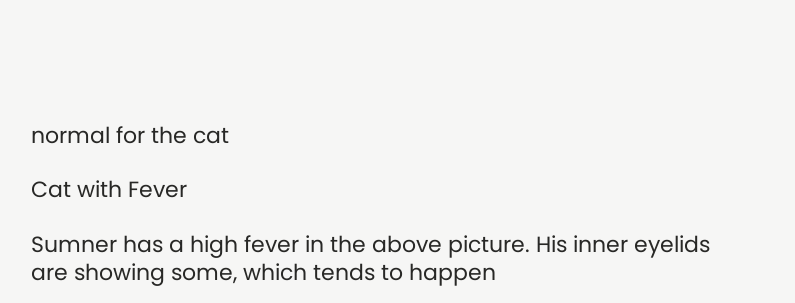normal for the cat

Cat with Fever

Sumner has a high fever in the above picture. His inner eyelids are showing some, which tends to happen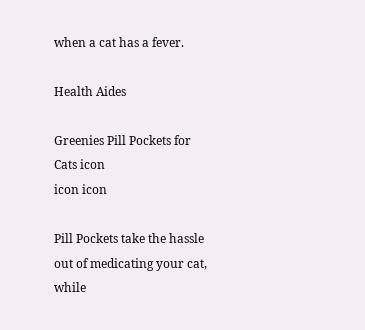when a cat has a fever.

Health Aides

Greenies Pill Pockets for Cats icon
icon icon

Pill Pockets take the hassle out of medicating your cat, while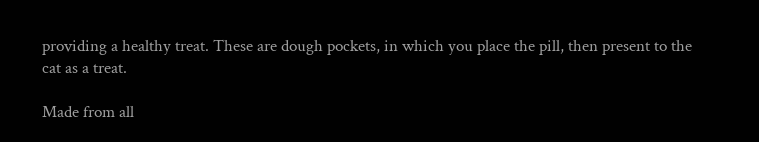providing a healthy treat. These are dough pockets, in which you place the pill, then present to the cat as a treat.

Made from all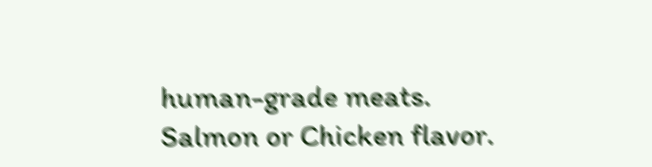human-grade meats. Salmon or Chicken flavor.